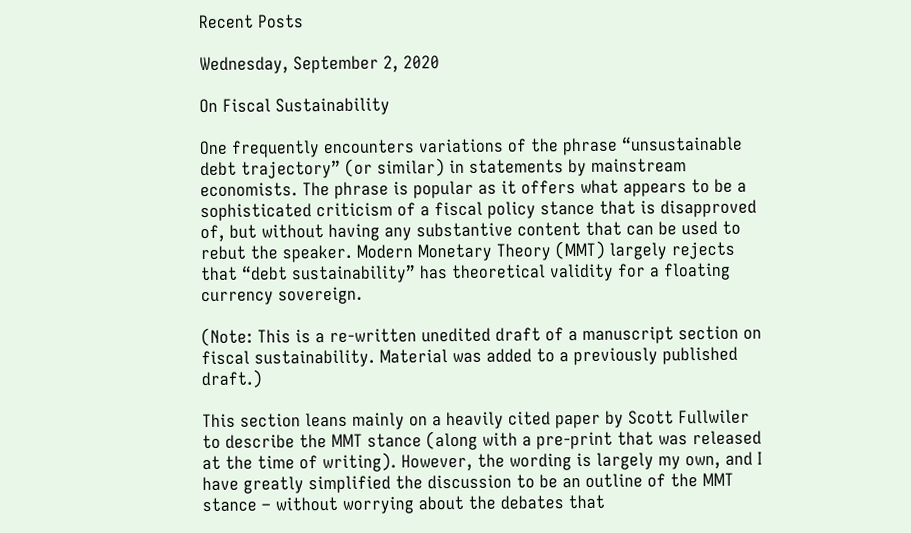Recent Posts

Wednesday, September 2, 2020

On Fiscal Sustainability

One frequently encounters variations of the phrase “unsustainable debt trajectory” (or similar) in statements by mainstream economists. The phrase is popular as it offers what appears to be a sophisticated criticism of a fiscal policy stance that is disapproved of, but without having any substantive content that can be used to rebut the speaker. Modern Monetary Theory (MMT) largely rejects that “debt sustainability” has theoretical validity for a floating currency sovereign.

(Note: This is a re-written unedited draft of a manuscript section on fiscal sustainability. Material was added to a previously published draft.)

This section leans mainly on a heavily cited paper by Scott Fullwiler to describe the MMT stance (along with a pre-print that was released at the time of writing). However, the wording is largely my own, and I have greatly simplified the discussion to be an outline of the MMT stance – without worrying about the debates that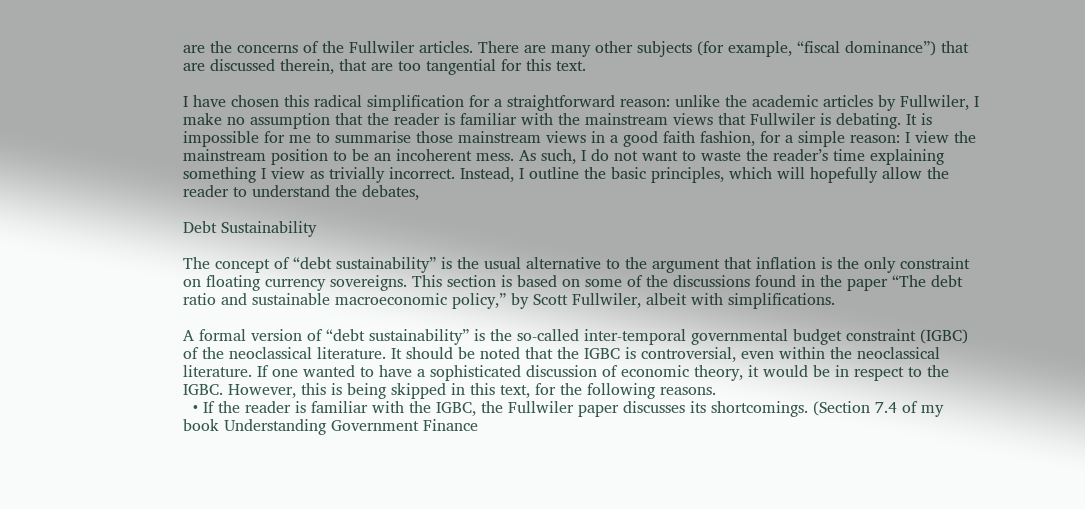are the concerns of the Fullwiler articles. There are many other subjects (for example, “fiscal dominance”) that are discussed therein, that are too tangential for this text.

I have chosen this radical simplification for a straightforward reason: unlike the academic articles by Fullwiler, I make no assumption that the reader is familiar with the mainstream views that Fullwiler is debating. It is impossible for me to summarise those mainstream views in a good faith fashion, for a simple reason: I view the mainstream position to be an incoherent mess. As such, I do not want to waste the reader’s time explaining something I view as trivially incorrect. Instead, I outline the basic principles, which will hopefully allow the reader to understand the debates,

Debt Sustainability

The concept of “debt sustainability” is the usual alternative to the argument that inflation is the only constraint on floating currency sovereigns. This section is based on some of the discussions found in the paper “The debt ratio and sustainable macroeconomic policy,” by Scott Fullwiler, albeit with simplifications.

A formal version of “debt sustainability” is the so-called inter-temporal governmental budget constraint (IGBC) of the neoclassical literature. It should be noted that the IGBC is controversial, even within the neoclassical literature. If one wanted to have a sophisticated discussion of economic theory, it would be in respect to the IGBC. However, this is being skipped in this text, for the following reasons.
  • If the reader is familiar with the IGBC, the Fullwiler paper discusses its shortcomings. (Section 7.4 of my book Understanding Government Finance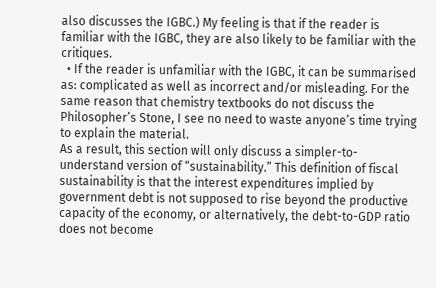also discusses the IGBC.) My feeling is that if the reader is familiar with the IGBC, they are also likely to be familiar with the critiques.
  • If the reader is unfamiliar with the IGBC, it can be summarised as: complicated as well as incorrect and/or misleading. For the same reason that chemistry textbooks do not discuss the Philosopher’s Stone, I see no need to waste anyone’s time trying to explain the material.
As a result, this section will only discuss a simpler-to-understand version of “sustainability.” This definition of fiscal sustainability is that the interest expenditures implied by government debt is not supposed to rise beyond the productive capacity of the economy, or alternatively, the debt-to-GDP ratio does not become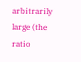arbitrarily large (the ratio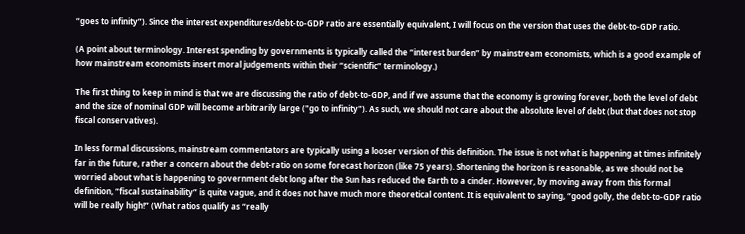“goes to infinity”). Since the interest expenditures/debt-to-GDP ratio are essentially equivalent, I will focus on the version that uses the debt-to-GDP ratio.

(A point about terminology. Interest spending by governments is typically called the “interest burden” by mainstream economists, which is a good example of how mainstream economists insert moral judgements within their “scientific” terminology.)

The first thing to keep in mind is that we are discussing the ratio of debt-to-GDP, and if we assume that the economy is growing forever, both the level of debt and the size of nominal GDP will become arbitrarily large ("go to infinity"). As such, we should not care about the absolute level of debt (but that does not stop fiscal conservatives).

In less formal discussions, mainstream commentators are typically using a looser version of this definition. The issue is not what is happening at times infinitely far in the future, rather a concern about the debt-ratio on some forecast horizon (like 75 years). Shortening the horizon is reasonable, as we should not be worried about what is happening to government debt long after the Sun has reduced the Earth to a cinder. However, by moving away from this formal definition, “fiscal sustainability” is quite vague, and it does not have much more theoretical content. It is equivalent to saying, “good golly, the debt-to-GDP ratio will be really high!” (What ratios qualify as “really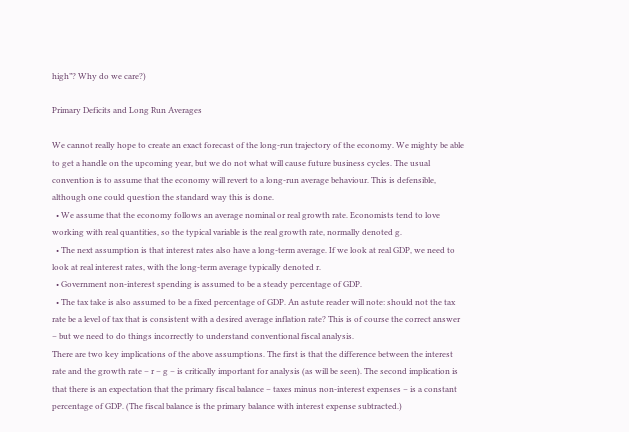high”? Why do we care?)

Primary Deficits and Long Run Averages

We cannot really hope to create an exact forecast of the long-run trajectory of the economy. We mighty be able to get a handle on the upcoming year, but we do not what will cause future business cycles. The usual convention is to assume that the economy will revert to a long-run average behaviour. This is defensible, although one could question the standard way this is done.
  • We assume that the economy follows an average nominal or real growth rate. Economists tend to love working with real quantities, so the typical variable is the real growth rate, normally denoted g.
  • The next assumption is that interest rates also have a long-term average. If we look at real GDP, we need to look at real interest rates, with the long-term average typically denoted r.
  • Government non-interest spending is assumed to be a steady percentage of GDP.
  • The tax take is also assumed to be a fixed percentage of GDP. An astute reader will note: should not the tax rate be a level of tax that is consistent with a desired average inflation rate? This is of course the correct answer – but we need to do things incorrectly to understand conventional fiscal analysis.
There are two key implications of the above assumptions. The first is that the difference between the interest rate and the growth rate – r – g – is critically important for analysis (as will be seen). The second implication is that there is an expectation that the primary fiscal balance – taxes minus non-interest expenses – is a constant percentage of GDP. (The fiscal balance is the primary balance with interest expense subtracted.)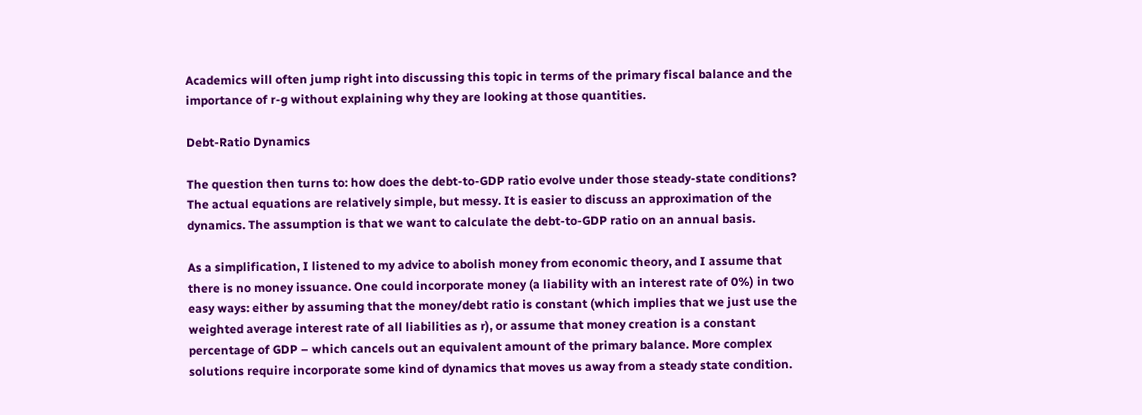Academics will often jump right into discussing this topic in terms of the primary fiscal balance and the importance of r-g without explaining why they are looking at those quantities.

Debt-Ratio Dynamics

The question then turns to: how does the debt-to-GDP ratio evolve under those steady-state conditions? The actual equations are relatively simple, but messy. It is easier to discuss an approximation of the dynamics. The assumption is that we want to calculate the debt-to-GDP ratio on an annual basis.

As a simplification, I listened to my advice to abolish money from economic theory, and I assume that there is no money issuance. One could incorporate money (a liability with an interest rate of 0%) in two easy ways: either by assuming that the money/debt ratio is constant (which implies that we just use the weighted average interest rate of all liabilities as r), or assume that money creation is a constant percentage of GDP – which cancels out an equivalent amount of the primary balance. More complex solutions require incorporate some kind of dynamics that moves us away from a steady state condition.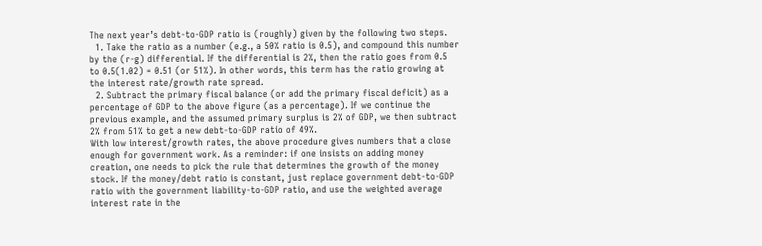The next year’s debt-to-GDP ratio is (roughly) given by the following two steps.
  1. Take the ratio as a number (e.g., a 50% ratio is 0.5), and compound this number by the (r-g) differential. If the differential is 2%, then the ratio goes from 0.5 to 0.5(1.02) = 0.51 (or 51%). In other words, this term has the ratio growing at the interest rate/growth rate spread.
  2. Subtract the primary fiscal balance (or add the primary fiscal deficit) as a percentage of GDP to the above figure (as a percentage). If we continue the previous example, and the assumed primary surplus is 2% of GDP, we then subtract 2% from 51% to get a new debt-to-GDP ratio of 49%.
With low interest/growth rates, the above procedure gives numbers that a close enough for government work. As a reminder: if one insists on adding money creation, one needs to pick the rule that determines the growth of the money stock. If the money/debt ratio is constant, just replace government debt-to-GDP ratio with the government liability-to-GDP ratio, and use the weighted average interest rate in the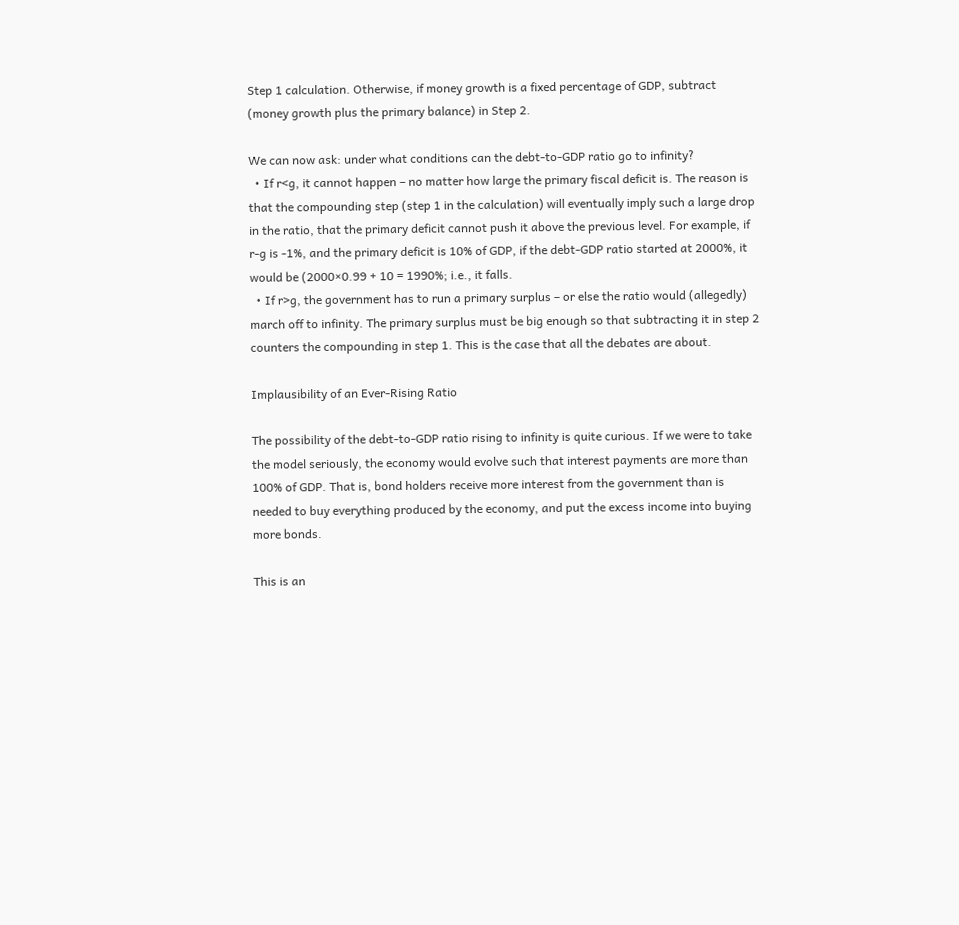Step 1 calculation. Otherwise, if money growth is a fixed percentage of GDP, subtract (money growth plus the primary balance) in Step 2.

We can now ask: under what conditions can the debt-to-GDP ratio go to infinity?
  • If r<g, it cannot happen – no matter how large the primary fiscal deficit is. The reason is that the compounding step (step 1 in the calculation) will eventually imply such a large drop in the ratio, that the primary deficit cannot push it above the previous level. For example, if r-g is -1%, and the primary deficit is 10% of GDP, if the debt-GDP ratio started at 2000%, it would be (2000×0.99 + 10 = 1990%; i.e., it falls.
  • If r>g, the government has to run a primary surplus – or else the ratio would (allegedly) march off to infinity. The primary surplus must be big enough so that subtracting it in step 2 counters the compounding in step 1. This is the case that all the debates are about.

Implausibility of an Ever-Rising Ratio

The possibility of the debt-to-GDP ratio rising to infinity is quite curious. If we were to take the model seriously, the economy would evolve such that interest payments are more than 100% of GDP. That is, bond holders receive more interest from the government than is needed to buy everything produced by the economy, and put the excess income into buying more bonds.

This is an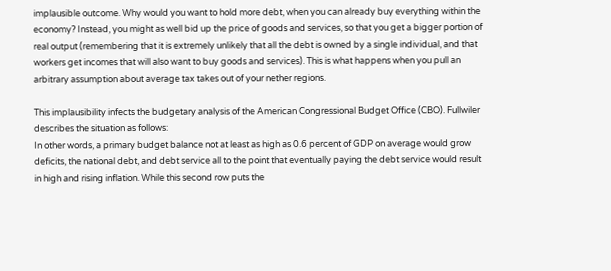implausible outcome. Why would you want to hold more debt, when you can already buy everything within the economy? Instead, you might as well bid up the price of goods and services, so that you get a bigger portion of real output (remembering that it is extremely unlikely that all the debt is owned by a single individual, and that workers get incomes that will also want to buy goods and services). This is what happens when you pull an arbitrary assumption about average tax takes out of your nether regions.

This implausibility infects the budgetary analysis of the American Congressional Budget Office (CBO). Fullwiler describes the situation as follows:
In other words, a primary budget balance not at least as high as 0.6 percent of GDP on average would grow deficits, the national debt, and debt service all to the point that eventually paying the debt service would result in high and rising inflation. While this second row puts the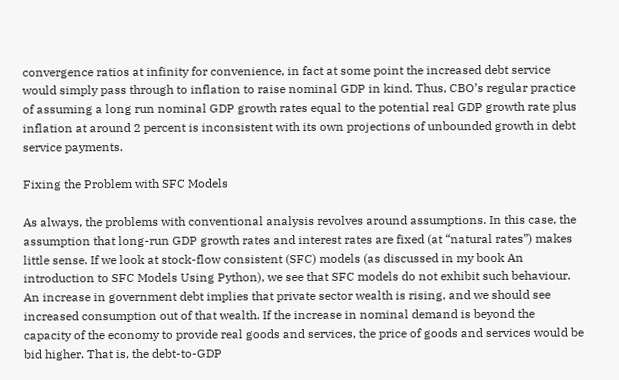convergence ratios at infinity for convenience, in fact at some point the increased debt service would simply pass through to inflation to raise nominal GDP in kind. Thus, CBO’s regular practice of assuming a long run nominal GDP growth rates equal to the potential real GDP growth rate plus inflation at around 2 percent is inconsistent with its own projections of unbounded growth in debt service payments.

Fixing the Problem with SFC Models

As always, the problems with conventional analysis revolves around assumptions. In this case, the assumption that long-run GDP growth rates and interest rates are fixed (at “natural rates”) makes little sense. If we look at stock-flow consistent (SFC) models (as discussed in my book An introduction to SFC Models Using Python), we see that SFC models do not exhibit such behaviour. An increase in government debt implies that private sector wealth is rising, and we should see increased consumption out of that wealth. If the increase in nominal demand is beyond the capacity of the economy to provide real goods and services, the price of goods and services would be bid higher. That is, the debt-to-GDP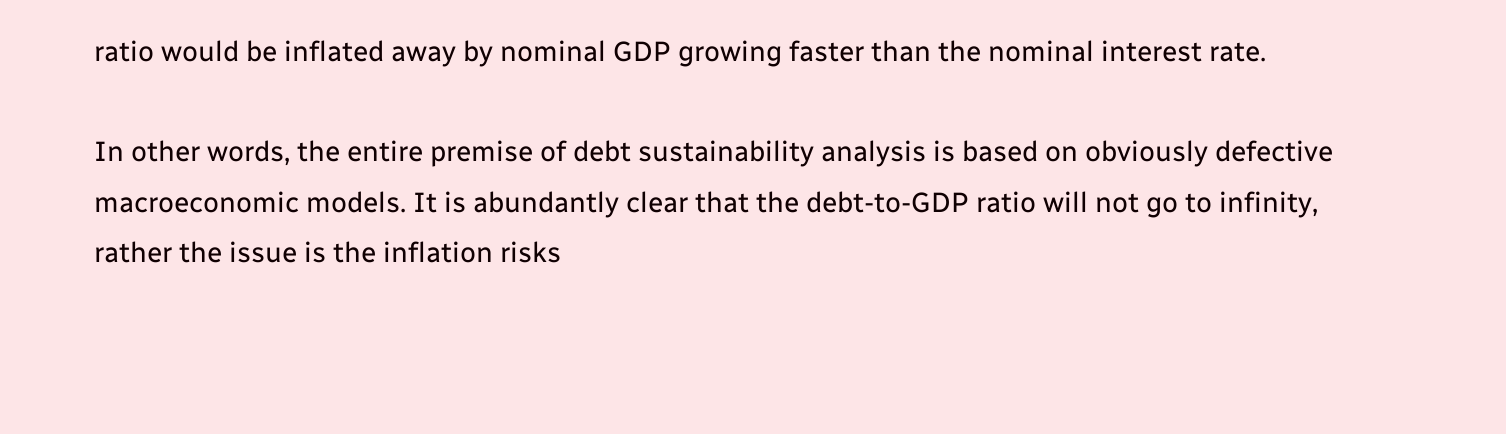ratio would be inflated away by nominal GDP growing faster than the nominal interest rate.

In other words, the entire premise of debt sustainability analysis is based on obviously defective macroeconomic models. It is abundantly clear that the debt-to-GDP ratio will not go to infinity, rather the issue is the inflation risks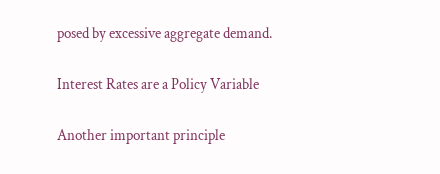posed by excessive aggregate demand.

Interest Rates are a Policy Variable

Another important principle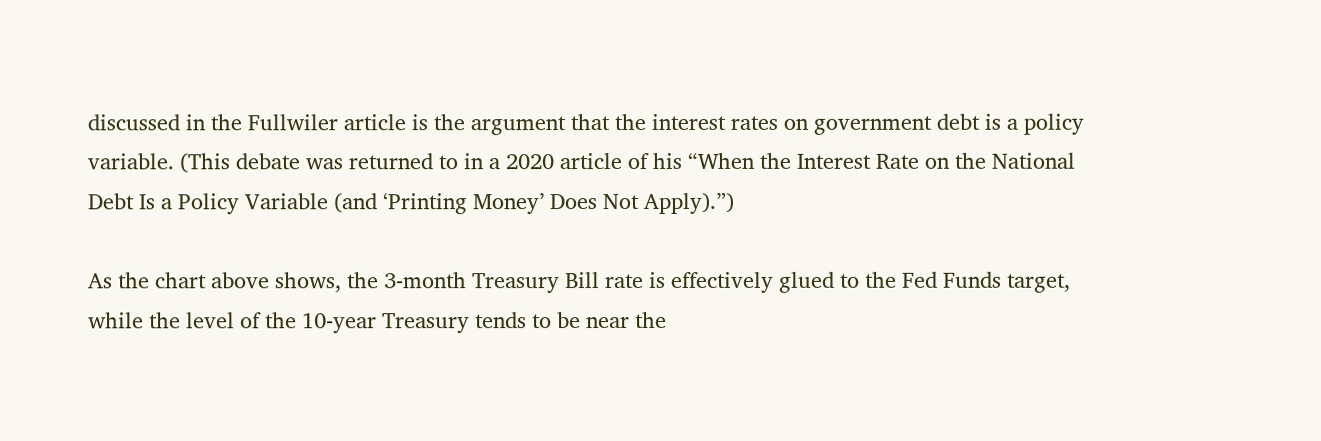discussed in the Fullwiler article is the argument that the interest rates on government debt is a policy variable. (This debate was returned to in a 2020 article of his “When the Interest Rate on the National Debt Is a Policy Variable (and ‘Printing Money’ Does Not Apply).”)

As the chart above shows, the 3-month Treasury Bill rate is effectively glued to the Fed Funds target, while the level of the 10-year Treasury tends to be near the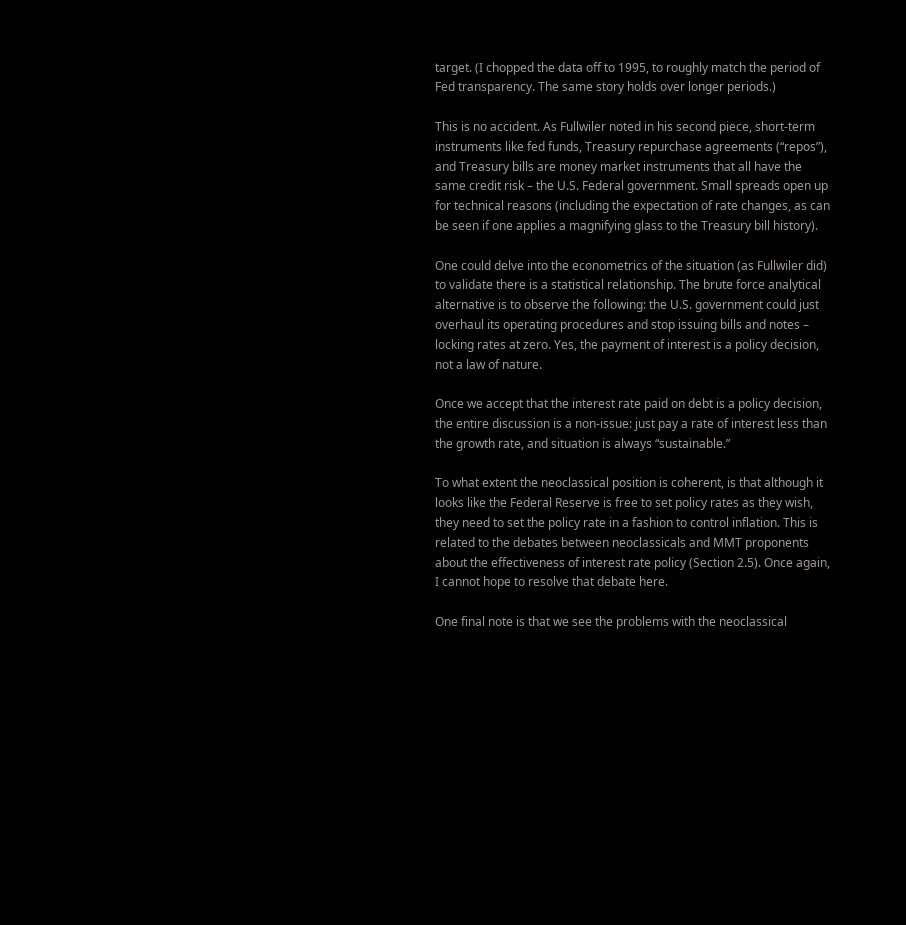target. (I chopped the data off to 1995, to roughly match the period of Fed transparency. The same story holds over longer periods.)

This is no accident. As Fullwiler noted in his second piece, short-term instruments like fed funds, Treasury repurchase agreements (“repos”), and Treasury bills are money market instruments that all have the same credit risk – the U.S. Federal government. Small spreads open up for technical reasons (including the expectation of rate changes, as can be seen if one applies a magnifying glass to the Treasury bill history).

One could delve into the econometrics of the situation (as Fullwiler did) to validate there is a statistical relationship. The brute force analytical alternative is to observe the following: the U.S. government could just overhaul its operating procedures and stop issuing bills and notes – locking rates at zero. Yes, the payment of interest is a policy decision, not a law of nature.

Once we accept that the interest rate paid on debt is a policy decision, the entire discussion is a non-issue: just pay a rate of interest less than the growth rate, and situation is always “sustainable.”

To what extent the neoclassical position is coherent, is that although it looks like the Federal Reserve is free to set policy rates as they wish, they need to set the policy rate in a fashion to control inflation. This is related to the debates between neoclassicals and MMT proponents about the effectiveness of interest rate policy (Section 2.5). Once again, I cannot hope to resolve that debate here.

One final note is that we see the problems with the neoclassical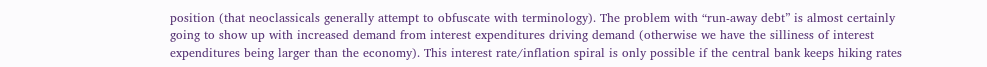position (that neoclassicals generally attempt to obfuscate with terminology). The problem with “run-away debt” is almost certainly going to show up with increased demand from interest expenditures driving demand (otherwise we have the silliness of interest expenditures being larger than the economy). This interest rate/inflation spiral is only possible if the central bank keeps hiking rates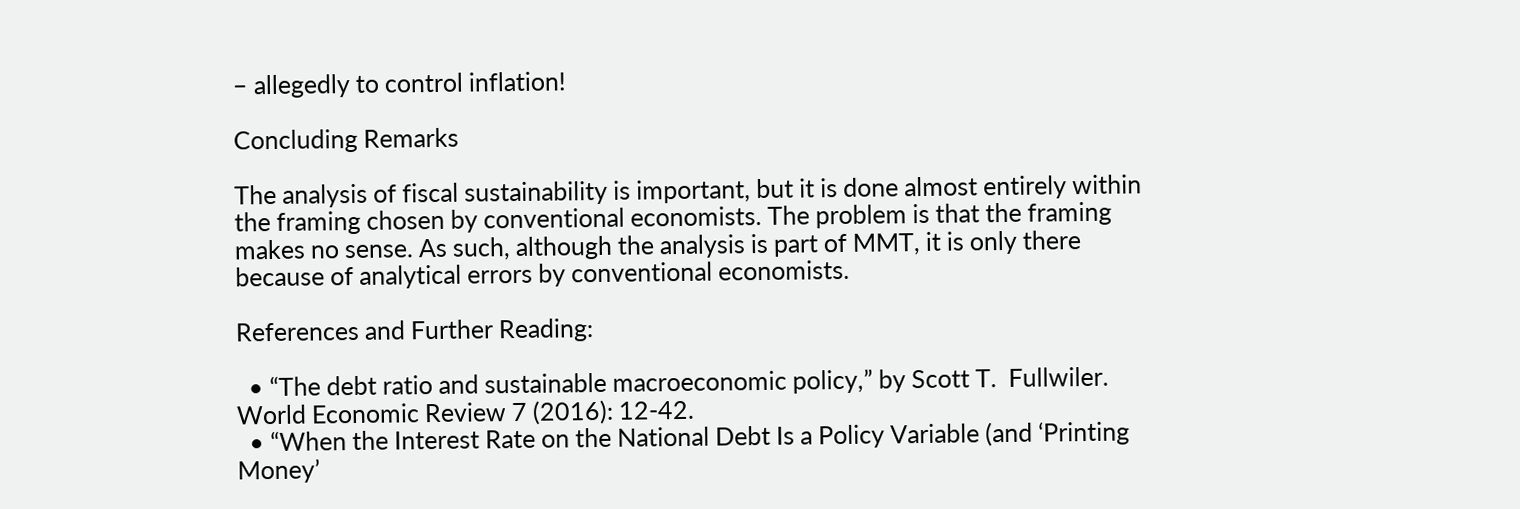– allegedly to control inflation!

Concluding Remarks

The analysis of fiscal sustainability is important, but it is done almost entirely within the framing chosen by conventional economists. The problem is that the framing makes no sense. As such, although the analysis is part of MMT, it is only there because of analytical errors by conventional economists.

References and Further Reading:

  • “The debt ratio and sustainable macroeconomic policy,” by Scott T.  Fullwiler. World Economic Review 7 (2016): 12-42.
  • “When the Interest Rate on the National Debt Is a Policy Variable (and ‘Printing Money’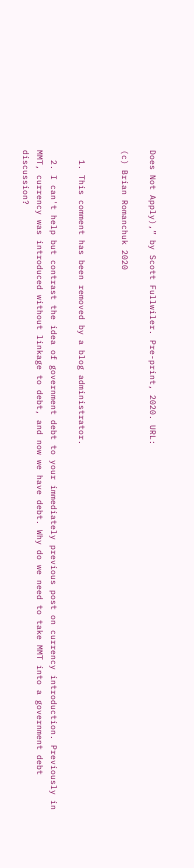Does Not Apply),” by Scott Fullwiler. Pre-print, 2020. URL:

(c) Brian Romanchuk 2020


  1. This comment has been removed by a blog administrator.

  2. I can't help but contrast the idea of government debt to your immediately previous post on currency introduction. Previously in MMT, currency was introduced without linkage to debt, and now we have debt. Why do we need to take MMT into a government debt discussion?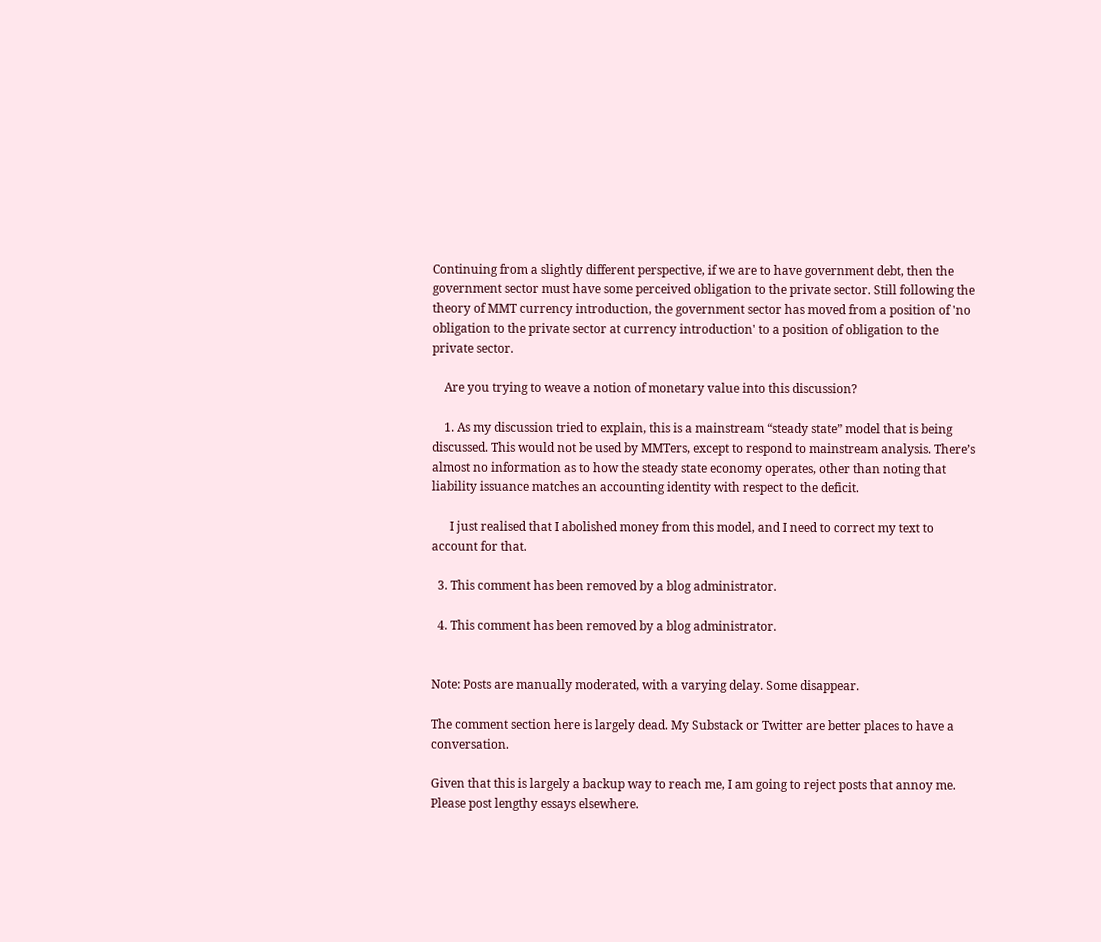Continuing from a slightly different perspective, if we are to have government debt, then the government sector must have some perceived obligation to the private sector. Still following the theory of MMT currency introduction, the government sector has moved from a position of 'no obligation to the private sector at currency introduction' to a position of obligation to the private sector.

    Are you trying to weave a notion of monetary value into this discussion?

    1. As my discussion tried to explain, this is a mainstream “steady state” model that is being discussed. This would not be used by MMTers, except to respond to mainstream analysis. There’s almost no information as to how the steady state economy operates, other than noting that liability issuance matches an accounting identity with respect to the deficit.

      I just realised that I abolished money from this model, and I need to correct my text to account for that.

  3. This comment has been removed by a blog administrator.

  4. This comment has been removed by a blog administrator.


Note: Posts are manually moderated, with a varying delay. Some disappear.

The comment section here is largely dead. My Substack or Twitter are better places to have a conversation.

Given that this is largely a backup way to reach me, I am going to reject posts that annoy me. Please post lengthy essays elsewhere.